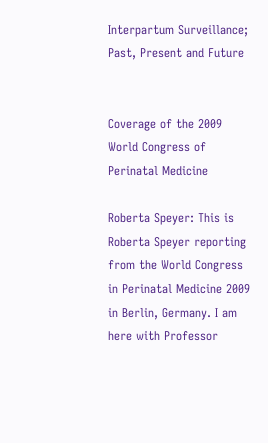Interpartum Surveillance; Past, Present and Future


Coverage of the 2009 World Congress of Perinatal Medicine

Roberta Speyer: This is Roberta Speyer reporting from the World Congress in Perinatal Medicine 2009 in Berlin, Germany. I am here with Professor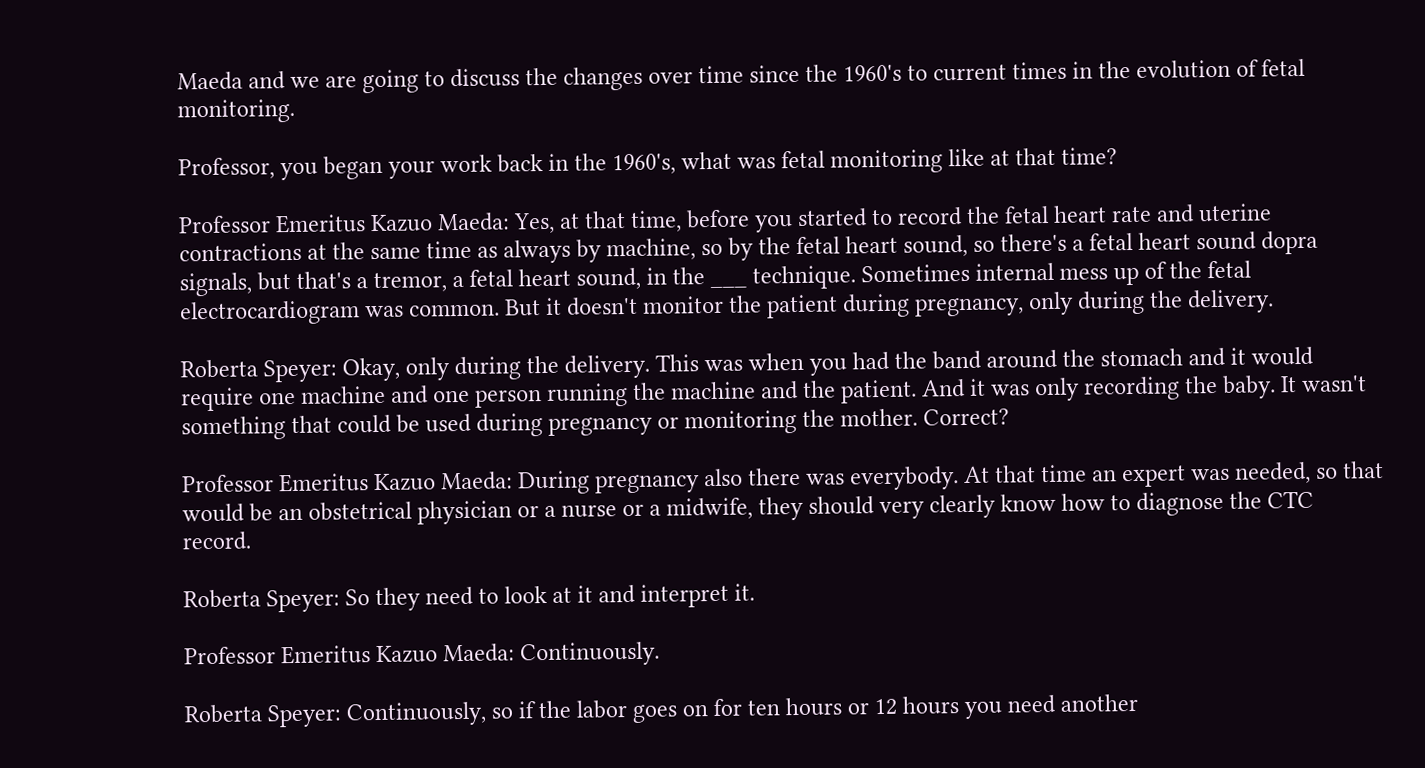Maeda and we are going to discuss the changes over time since the 1960's to current times in the evolution of fetal monitoring.

Professor, you began your work back in the 1960's, what was fetal monitoring like at that time?

Professor Emeritus Kazuo Maeda: Yes, at that time, before you started to record the fetal heart rate and uterine contractions at the same time as always by machine, so by the fetal heart sound, so there's a fetal heart sound dopra signals, but that's a tremor, a fetal heart sound, in the ___ technique. Sometimes internal mess up of the fetal electrocardiogram was common. But it doesn't monitor the patient during pregnancy, only during the delivery.

Roberta Speyer: Okay, only during the delivery. This was when you had the band around the stomach and it would require one machine and one person running the machine and the patient. And it was only recording the baby. It wasn't something that could be used during pregnancy or monitoring the mother. Correct?

Professor Emeritus Kazuo Maeda: During pregnancy also there was everybody. At that time an expert was needed, so that would be an obstetrical physician or a nurse or a midwife, they should very clearly know how to diagnose the CTC record.

Roberta Speyer: So they need to look at it and interpret it.

Professor Emeritus Kazuo Maeda: Continuously.

Roberta Speyer: Continuously, so if the labor goes on for ten hours or 12 hours you need another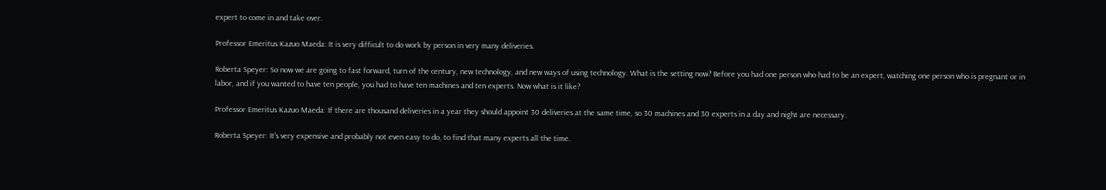expert to come in and take over.

Professor Emeritus Kazuo Maeda: It is very difficult to do work by person in very many deliveries.

Roberta Speyer: So now we are going to fast forward, turn of the century, new technology, and new ways of using technology. What is the setting now? Before you had one person who had to be an expert, watching one person who is pregnant or in labor, and if you wanted to have ten people, you had to have ten machines and ten experts. Now what is it like?

Professor Emeritus Kazuo Maeda: If there are thousand deliveries in a year they should appoint 30 deliveries at the same time, so 30 machines and 30 experts in a day and night are necessary.

Roberta Speyer: It's very expensive and probably not even easy to do, to find that many experts all the time.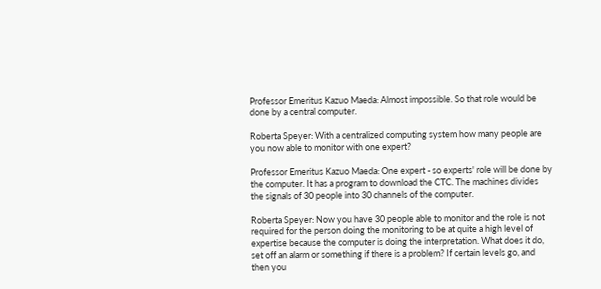Professor Emeritus Kazuo Maeda: Almost impossible. So that role would be done by a central computer.

Roberta Speyer: With a centralized computing system how many people are you now able to monitor with one expert?

Professor Emeritus Kazuo Maeda: One expert - so experts' role will be done by the computer. It has a program to download the CTC. The machines divides the signals of 30 people into 30 channels of the computer.

Roberta Speyer: Now you have 30 people able to monitor and the role is not required for the person doing the monitoring to be at quite a high level of expertise because the computer is doing the interpretation. What does it do, set off an alarm or something if there is a problem? If certain levels go, and then you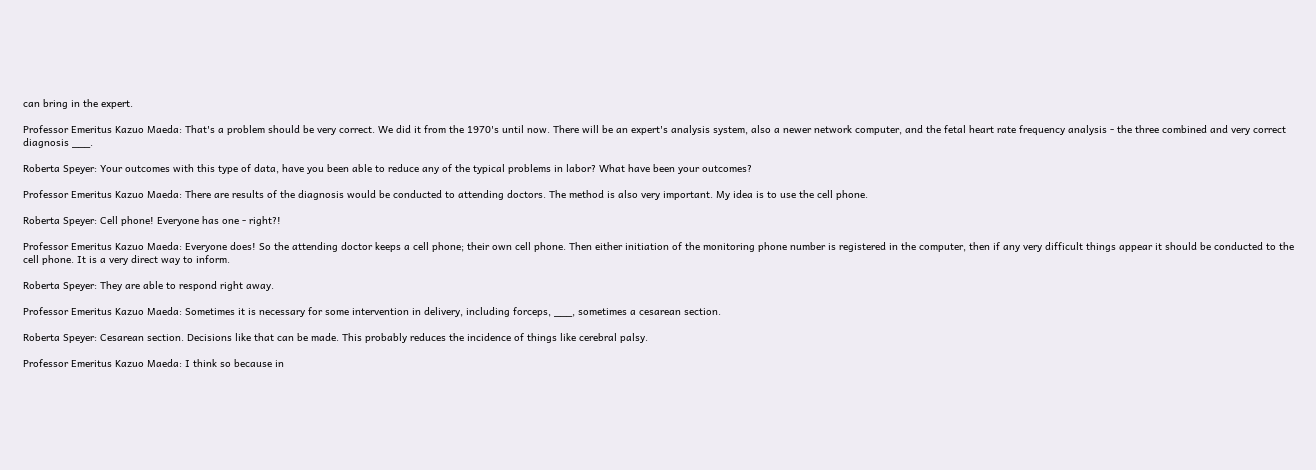can bring in the expert.

Professor Emeritus Kazuo Maeda: That's a problem should be very correct. We did it from the 1970's until now. There will be an expert's analysis system, also a newer network computer, and the fetal heart rate frequency analysis - the three combined and very correct diagnosis ___.

Roberta Speyer: Your outcomes with this type of data, have you been able to reduce any of the typical problems in labor? What have been your outcomes?

Professor Emeritus Kazuo Maeda: There are results of the diagnosis would be conducted to attending doctors. The method is also very important. My idea is to use the cell phone.

Roberta Speyer: Cell phone! Everyone has one - right?!

Professor Emeritus Kazuo Maeda: Everyone does! So the attending doctor keeps a cell phone; their own cell phone. Then either initiation of the monitoring phone number is registered in the computer, then if any very difficult things appear it should be conducted to the cell phone. It is a very direct way to inform.

Roberta Speyer: They are able to respond right away.

Professor Emeritus Kazuo Maeda: Sometimes it is necessary for some intervention in delivery, including forceps, ___, sometimes a cesarean section.

Roberta Speyer: Cesarean section. Decisions like that can be made. This probably reduces the incidence of things like cerebral palsy.

Professor Emeritus Kazuo Maeda: I think so because in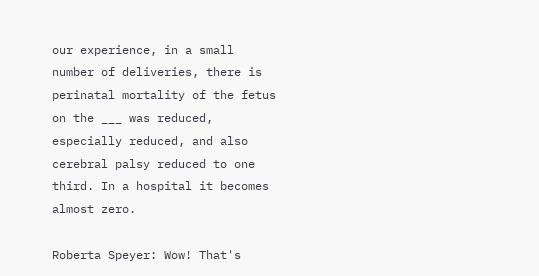our experience, in a small number of deliveries, there is perinatal mortality of the fetus on the ___ was reduced, especially reduced, and also cerebral palsy reduced to one third. In a hospital it becomes almost zero.

Roberta Speyer: Wow! That's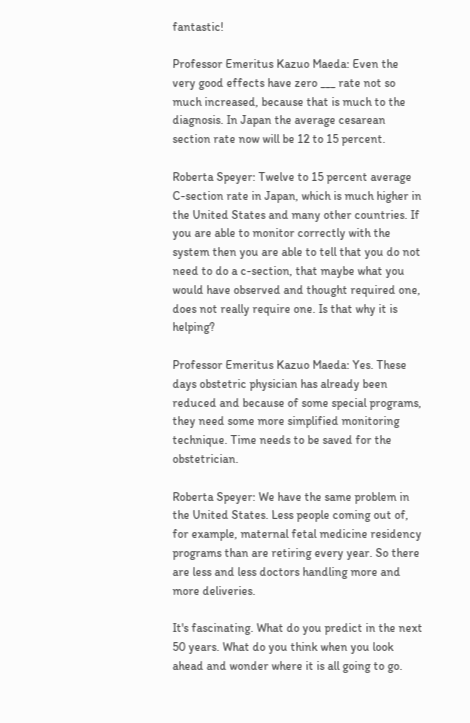fantastic!

Professor Emeritus Kazuo Maeda: Even the very good effects have zero ___ rate not so much increased, because that is much to the diagnosis. In Japan the average cesarean section rate now will be 12 to 15 percent.

Roberta Speyer: Twelve to 15 percent average C-section rate in Japan, which is much higher in the United States and many other countries. If you are able to monitor correctly with the system then you are able to tell that you do not need to do a c-section, that maybe what you would have observed and thought required one, does not really require one. Is that why it is helping?

Professor Emeritus Kazuo Maeda: Yes. These days obstetric physician has already been reduced and because of some special programs, they need some more simplified monitoring technique. Time needs to be saved for the obstetrician.

Roberta Speyer: We have the same problem in the United States. Less people coming out of, for example, maternal fetal medicine residency programs than are retiring every year. So there are less and less doctors handling more and more deliveries.

It's fascinating. What do you predict in the next 50 years. What do you think when you look ahead and wonder where it is all going to go.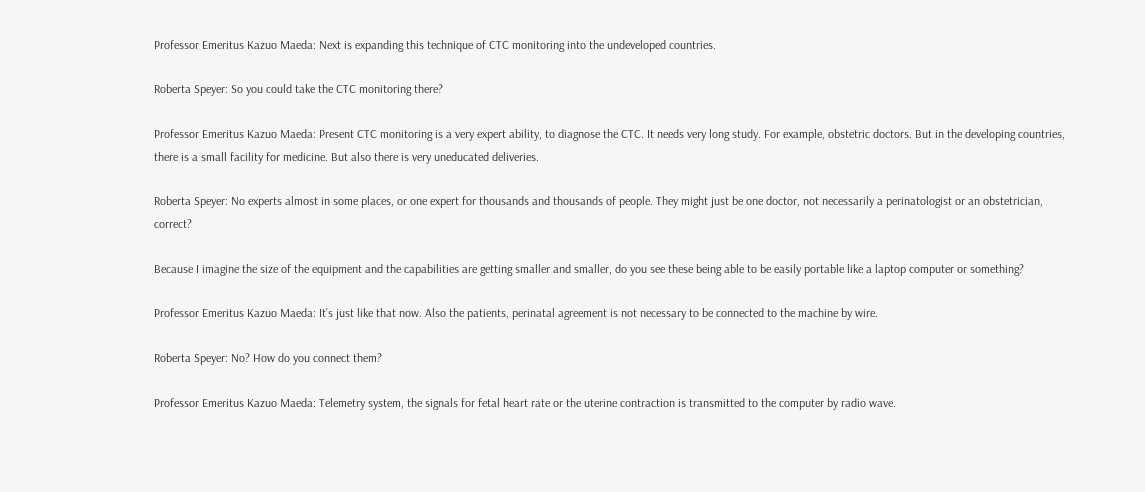Professor Emeritus Kazuo Maeda: Next is expanding this technique of CTC monitoring into the undeveloped countries.

Roberta Speyer: So you could take the CTC monitoring there?

Professor Emeritus Kazuo Maeda: Present CTC monitoring is a very expert ability, to diagnose the CTC. It needs very long study. For example, obstetric doctors. But in the developing countries, there is a small facility for medicine. But also there is very uneducated deliveries.

Roberta Speyer: No experts almost in some places, or one expert for thousands and thousands of people. They might just be one doctor, not necessarily a perinatologist or an obstetrician, correct?

Because I imagine the size of the equipment and the capabilities are getting smaller and smaller, do you see these being able to be easily portable like a laptop computer or something?

Professor Emeritus Kazuo Maeda: It’s just like that now. Also the patients, perinatal agreement is not necessary to be connected to the machine by wire.

Roberta Speyer: No? How do you connect them?

Professor Emeritus Kazuo Maeda: Telemetry system, the signals for fetal heart rate or the uterine contraction is transmitted to the computer by radio wave.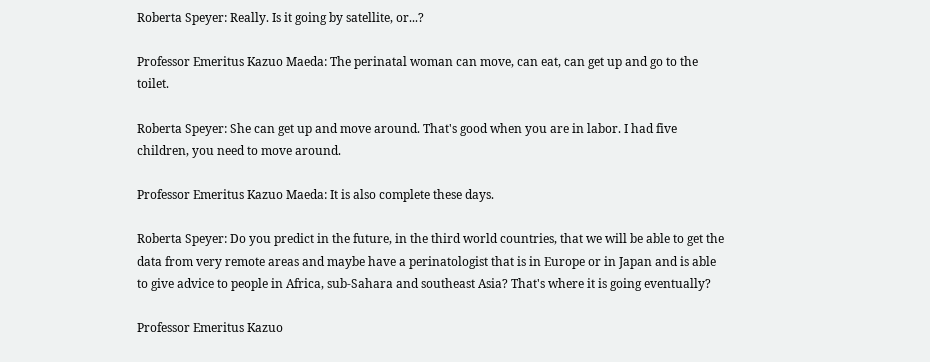Roberta Speyer: Really. Is it going by satellite, or...?

Professor Emeritus Kazuo Maeda: The perinatal woman can move, can eat, can get up and go to the toilet.

Roberta Speyer: She can get up and move around. That's good when you are in labor. I had five children, you need to move around.

Professor Emeritus Kazuo Maeda: It is also complete these days.

Roberta Speyer: Do you predict in the future, in the third world countries, that we will be able to get the data from very remote areas and maybe have a perinatologist that is in Europe or in Japan and is able to give advice to people in Africa, sub-Sahara and southeast Asia? That's where it is going eventually?

Professor Emeritus Kazuo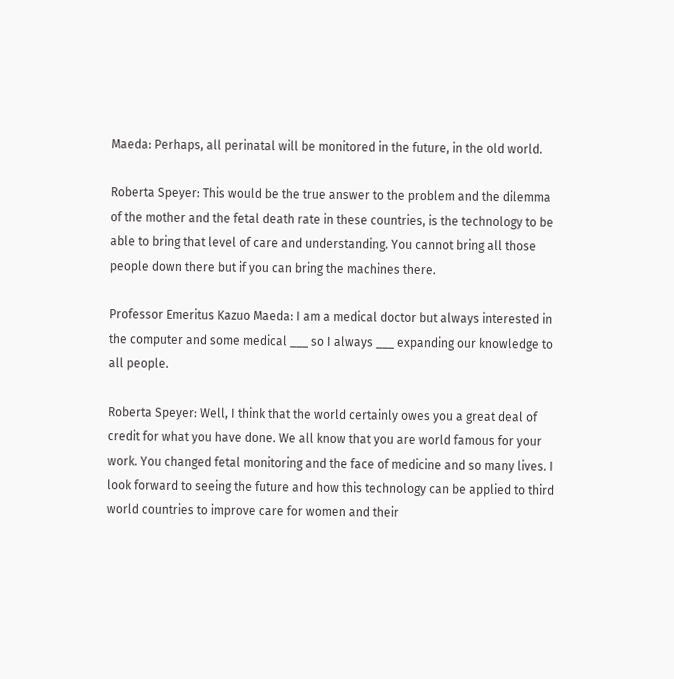Maeda: Perhaps, all perinatal will be monitored in the future, in the old world.

Roberta Speyer: This would be the true answer to the problem and the dilemma of the mother and the fetal death rate in these countries, is the technology to be able to bring that level of care and understanding. You cannot bring all those people down there but if you can bring the machines there.

Professor Emeritus Kazuo Maeda: I am a medical doctor but always interested in the computer and some medical ___ so I always ___ expanding our knowledge to all people.

Roberta Speyer: Well, I think that the world certainly owes you a great deal of credit for what you have done. We all know that you are world famous for your work. You changed fetal monitoring and the face of medicine and so many lives. I look forward to seeing the future and how this technology can be applied to third world countries to improve care for women and their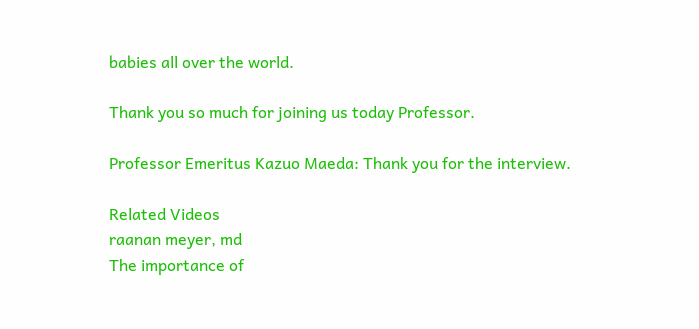babies all over the world.

Thank you so much for joining us today Professor.

Professor Emeritus Kazuo Maeda: Thank you for the interview.

Related Videos
raanan meyer, md
The importance of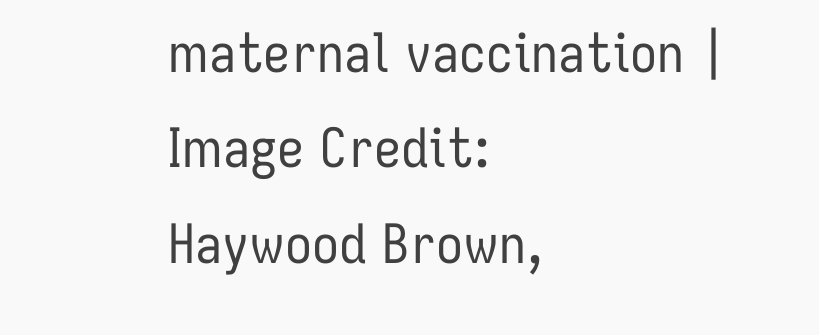maternal vaccination | Image Credit:
Haywood Brown,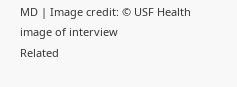MD | Image credit: © USF Health
image of interview
Related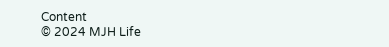Content
© 2024 MJH Life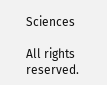Sciences

All rights reserved.